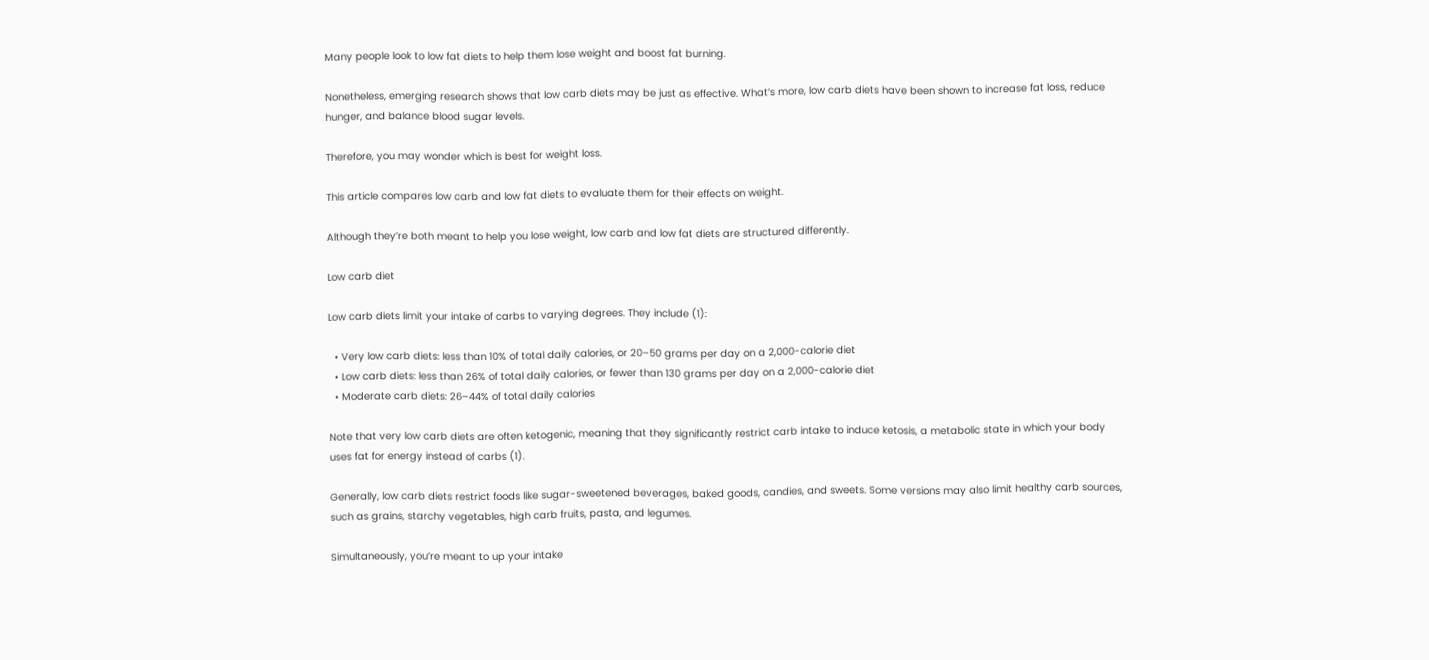Many people look to low fat diets to help them lose weight and boost fat burning.

Nonetheless, emerging research shows that low carb diets may be just as effective. What’s more, low carb diets have been shown to increase fat loss, reduce hunger, and balance blood sugar levels.

Therefore, you may wonder which is best for weight loss.

This article compares low carb and low fat diets to evaluate them for their effects on weight.

Although they’re both meant to help you lose weight, low carb and low fat diets are structured differently.

Low carb diet

Low carb diets limit your intake of carbs to varying degrees. They include (1):

  • Very low carb diets: less than 10% of total daily calories, or 20–50 grams per day on a 2,000-calorie diet
  • Low carb diets: less than 26% of total daily calories, or fewer than 130 grams per day on a 2,000-calorie diet
  • Moderate carb diets: 26–44% of total daily calories

Note that very low carb diets are often ketogenic, meaning that they significantly restrict carb intake to induce ketosis, a metabolic state in which your body uses fat for energy instead of carbs (1).

Generally, low carb diets restrict foods like sugar-sweetened beverages, baked goods, candies, and sweets. Some versions may also limit healthy carb sources, such as grains, starchy vegetables, high carb fruits, pasta, and legumes.

Simultaneously, you’re meant to up your intake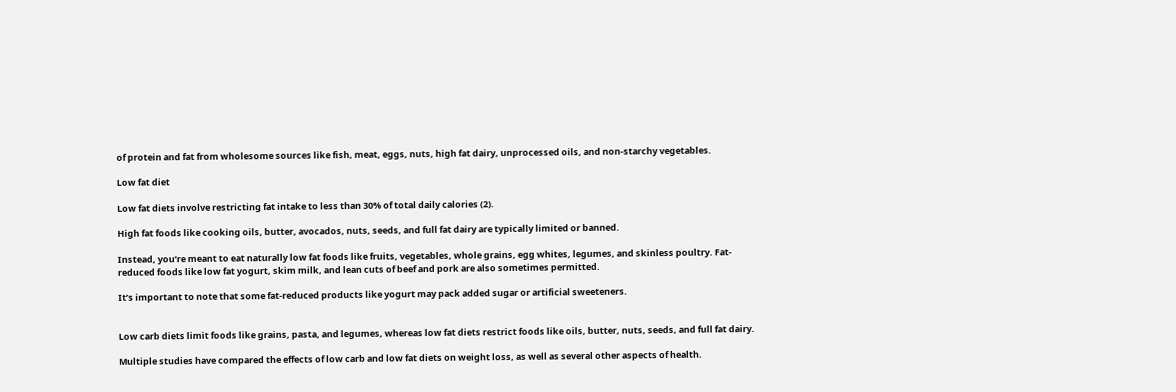of protein and fat from wholesome sources like fish, meat, eggs, nuts, high fat dairy, unprocessed oils, and non-starchy vegetables.

Low fat diet

Low fat diets involve restricting fat intake to less than 30% of total daily calories (2).

High fat foods like cooking oils, butter, avocados, nuts, seeds, and full fat dairy are typically limited or banned.

Instead, you’re meant to eat naturally low fat foods like fruits, vegetables, whole grains, egg whites, legumes, and skinless poultry. Fat-reduced foods like low fat yogurt, skim milk, and lean cuts of beef and pork are also sometimes permitted.

It’s important to note that some fat-reduced products like yogurt may pack added sugar or artificial sweeteners.


Low carb diets limit foods like grains, pasta, and legumes, whereas low fat diets restrict foods like oils, butter, nuts, seeds, and full fat dairy.

Multiple studies have compared the effects of low carb and low fat diets on weight loss, as well as several other aspects of health.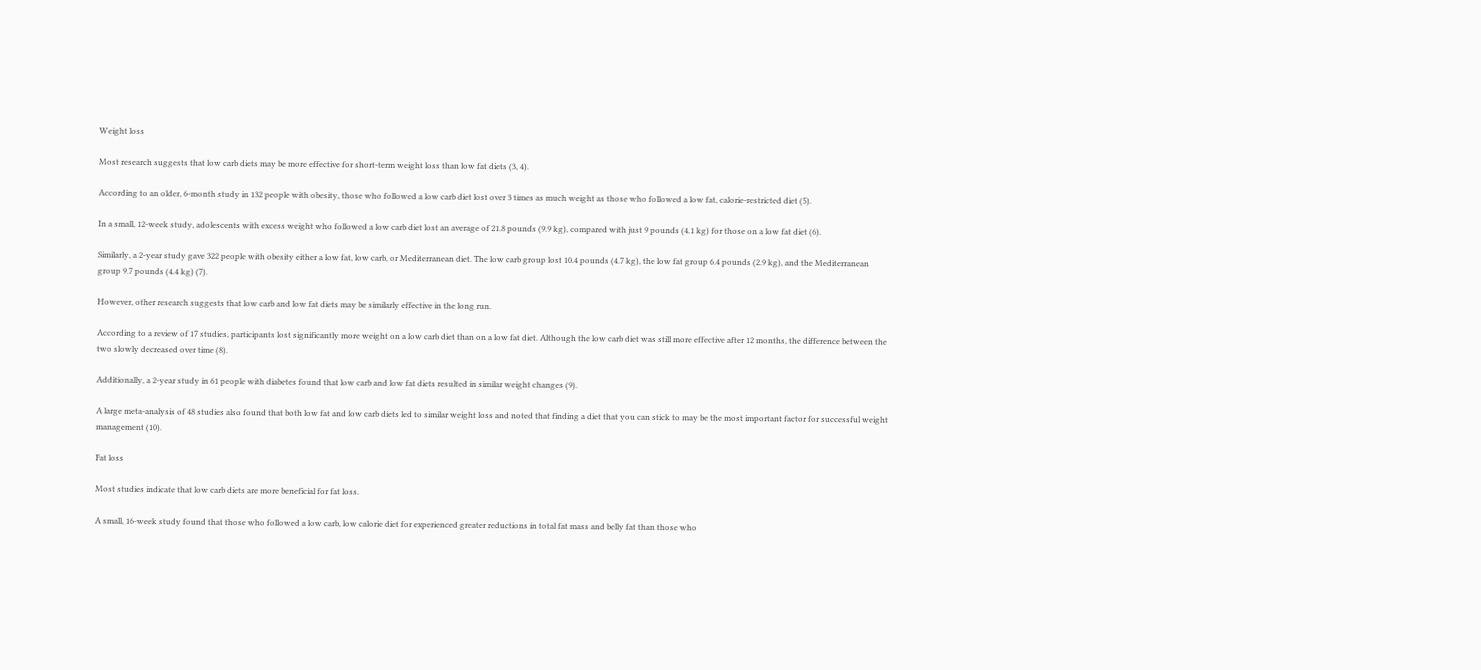Weight loss

Most research suggests that low carb diets may be more effective for short-term weight loss than low fat diets (3, 4).

According to an older, 6-month study in 132 people with obesity, those who followed a low carb diet lost over 3 times as much weight as those who followed a low fat, calorie-restricted diet (5).

In a small, 12-week study, adolescents with excess weight who followed a low carb diet lost an average of 21.8 pounds (9.9 kg), compared with just 9 pounds (4.1 kg) for those on a low fat diet (6).

Similarly, a 2-year study gave 322 people with obesity either a low fat, low carb, or Mediterranean diet. The low carb group lost 10.4 pounds (4.7 kg), the low fat group 6.4 pounds (2.9 kg), and the Mediterranean group 9.7 pounds (4.4 kg) (7).

However, other research suggests that low carb and low fat diets may be similarly effective in the long run.

According to a review of 17 studies, participants lost significantly more weight on a low carb diet than on a low fat diet. Although the low carb diet was still more effective after 12 months, the difference between the two slowly decreased over time (8).

Additionally, a 2-year study in 61 people with diabetes found that low carb and low fat diets resulted in similar weight changes (9).

A large meta-analysis of 48 studies also found that both low fat and low carb diets led to similar weight loss and noted that finding a diet that you can stick to may be the most important factor for successful weight management (10).

Fat loss

Most studies indicate that low carb diets are more beneficial for fat loss.

A small, 16-week study found that those who followed a low carb, low calorie diet for experienced greater reductions in total fat mass and belly fat than those who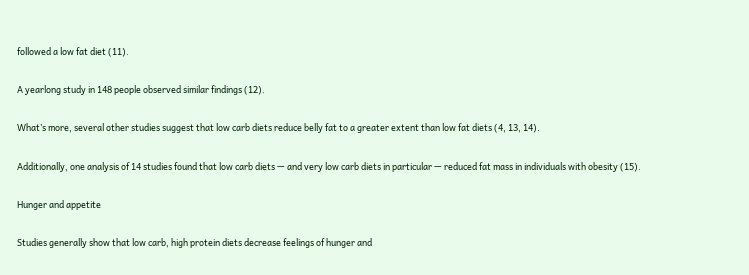followed a low fat diet (11).

A yearlong study in 148 people observed similar findings (12).

What’s more, several other studies suggest that low carb diets reduce belly fat to a greater extent than low fat diets (4, 13, 14).

Additionally, one analysis of 14 studies found that low carb diets — and very low carb diets in particular — reduced fat mass in individuals with obesity (15).

Hunger and appetite

Studies generally show that low carb, high protein diets decrease feelings of hunger and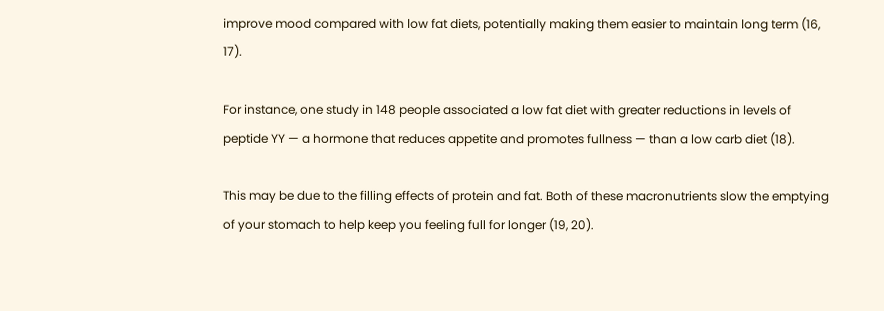improve mood compared with low fat diets, potentially making them easier to maintain long term (16, 17).

For instance, one study in 148 people associated a low fat diet with greater reductions in levels of peptide YY — a hormone that reduces appetite and promotes fullness — than a low carb diet (18).

This may be due to the filling effects of protein and fat. Both of these macronutrients slow the emptying of your stomach to help keep you feeling full for longer (19, 20).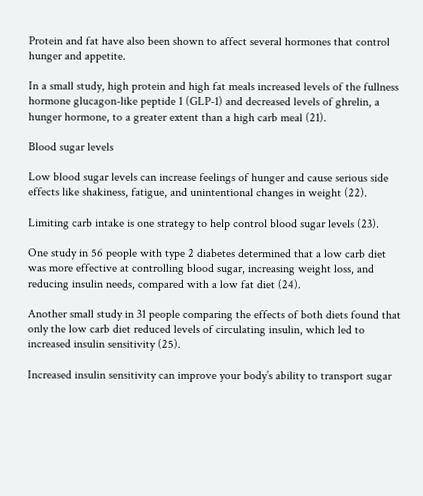Protein and fat have also been shown to affect several hormones that control hunger and appetite.

In a small study, high protein and high fat meals increased levels of the fullness hormone glucagon-like peptide 1 (GLP-1) and decreased levels of ghrelin, a hunger hormone, to a greater extent than a high carb meal (21).

Blood sugar levels

Low blood sugar levels can increase feelings of hunger and cause serious side effects like shakiness, fatigue, and unintentional changes in weight (22).

Limiting carb intake is one strategy to help control blood sugar levels (23).

One study in 56 people with type 2 diabetes determined that a low carb diet was more effective at controlling blood sugar, increasing weight loss, and reducing insulin needs, compared with a low fat diet (24).

Another small study in 31 people comparing the effects of both diets found that only the low carb diet reduced levels of circulating insulin, which led to increased insulin sensitivity (25).

Increased insulin sensitivity can improve your body’s ability to transport sugar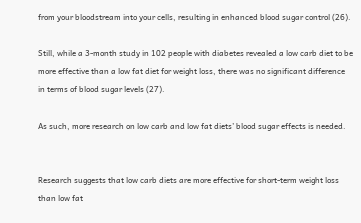from your bloodstream into your cells, resulting in enhanced blood sugar control (26).

Still, while a 3-month study in 102 people with diabetes revealed a low carb diet to be more effective than a low fat diet for weight loss, there was no significant difference in terms of blood sugar levels (27).

As such, more research on low carb and low fat diets’ blood sugar effects is needed.


Research suggests that low carb diets are more effective for short-term weight loss than low fat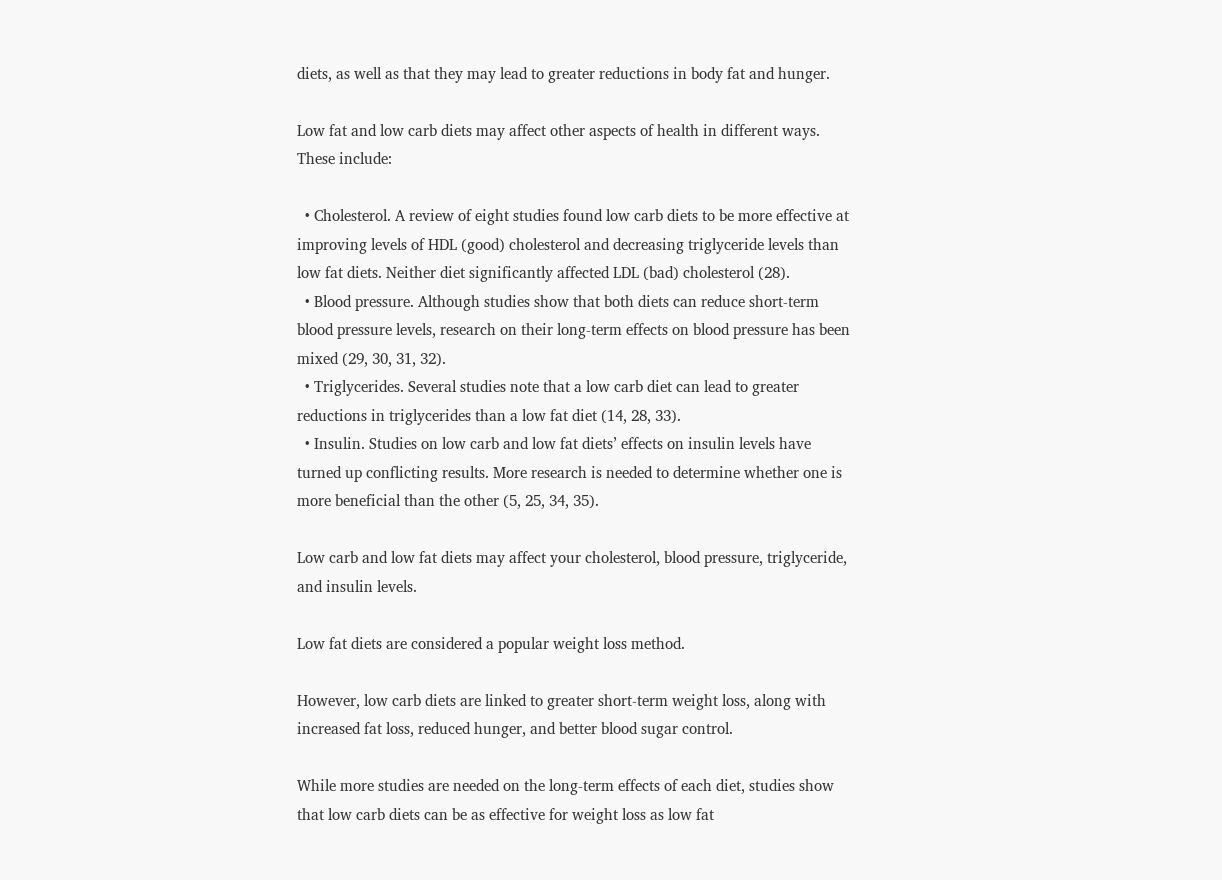diets, as well as that they may lead to greater reductions in body fat and hunger.

Low fat and low carb diets may affect other aspects of health in different ways. These include:

  • Cholesterol. A review of eight studies found low carb diets to be more effective at improving levels of HDL (good) cholesterol and decreasing triglyceride levels than low fat diets. Neither diet significantly affected LDL (bad) cholesterol (28).
  • Blood pressure. Although studies show that both diets can reduce short-term blood pressure levels, research on their long-term effects on blood pressure has been mixed (29, 30, 31, 32).
  • Triglycerides. Several studies note that a low carb diet can lead to greater reductions in triglycerides than a low fat diet (14, 28, 33).
  • Insulin. Studies on low carb and low fat diets’ effects on insulin levels have turned up conflicting results. More research is needed to determine whether one is more beneficial than the other (5, 25, 34, 35).

Low carb and low fat diets may affect your cholesterol, blood pressure, triglyceride, and insulin levels.

Low fat diets are considered a popular weight loss method.

However, low carb diets are linked to greater short-term weight loss, along with increased fat loss, reduced hunger, and better blood sugar control.

While more studies are needed on the long-term effects of each diet, studies show that low carb diets can be as effective for weight loss as low fat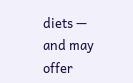diets — and may offer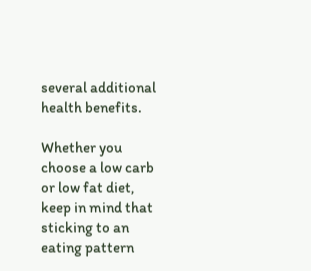several additional health benefits.

Whether you choose a low carb or low fat diet, keep in mind that sticking to an eating pattern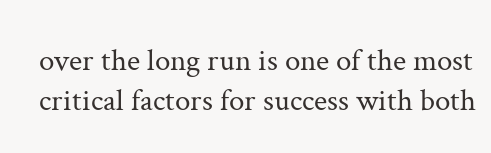over the long run is one of the most critical factors for success with both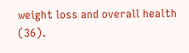weight loss and overall health (36).